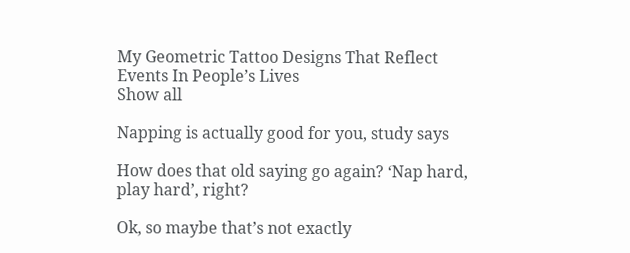My Geometric Tattoo Designs That Reflect Events In People’s Lives
Show all

Napping is actually good for you, study says

How does that old saying go again? ‘Nap hard, play hard’, right?

Ok, so maybe that’s not exactly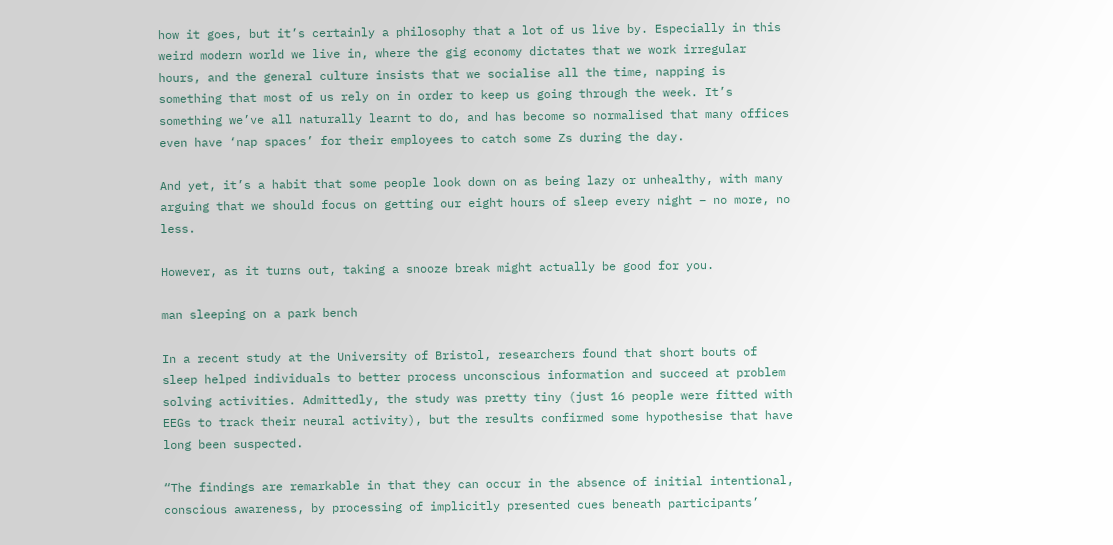how it goes, but it’s certainly a philosophy that a lot of us live by. Especially in this weird modern world we live in, where the gig economy dictates that we work irregular hours, and the general culture insists that we socialise all the time, napping is something that most of us rely on in order to keep us going through the week. It’s something we’ve all naturally learnt to do, and has become so normalised that many offices even have ‘nap spaces’ for their employees to catch some Zs during the day.

And yet, it’s a habit that some people look down on as being lazy or unhealthy, with many arguing that we should focus on getting our eight hours of sleep every night – no more, no less.

However, as it turns out, taking a snooze break might actually be good for you.

man sleeping on a park bench

In a recent study at the University of Bristol, researchers found that short bouts of sleep helped individuals to better process unconscious information and succeed at problem solving activities. Admittedly, the study was pretty tiny (just 16 people were fitted with EEGs to track their neural activity), but the results confirmed some hypothesise that have long been suspected.

“The findings are remarkable in that they can occur in the absence of initial intentional, conscious awareness, by processing of implicitly presented cues beneath participants’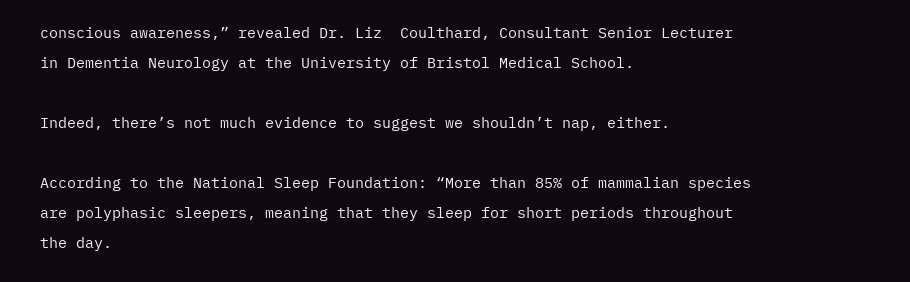conscious awareness,” revealed Dr. Liz  Coulthard, Consultant Senior Lecturer in Dementia Neurology at the University of Bristol Medical School.

Indeed, there’s not much evidence to suggest we shouldn’t nap, either.

According to the National Sleep Foundation: “More than 85% of mammalian species are polyphasic sleepers, meaning that they sleep for short periods throughout the day.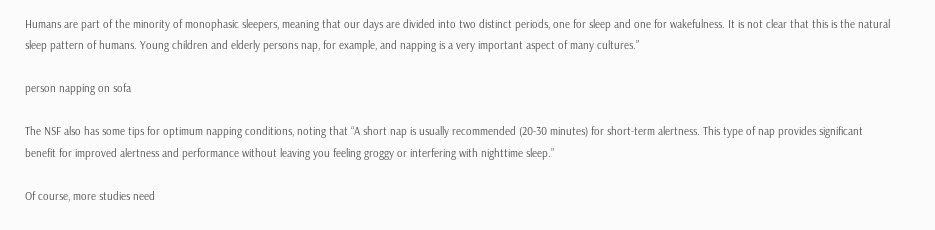Humans are part of the minority of monophasic sleepers, meaning that our days are divided into two distinct periods, one for sleep and one for wakefulness. It is not clear that this is the natural sleep pattern of humans. Young children and elderly persons nap, for example, and napping is a very important aspect of many cultures.”

person napping on sofa

The NSF also has some tips for optimum napping conditions, noting that “A short nap is usually recommended (20-30 minutes) for short-term alertness. This type of nap provides significant benefit for improved alertness and performance without leaving you feeling groggy or interfering with nighttime sleep.”

Of course, more studies need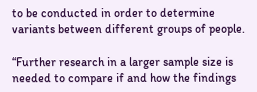to be conducted in order to determine variants between different groups of people.

“Further research in a larger sample size is needed to compare if and how the findings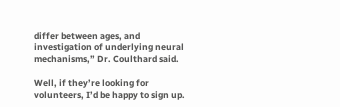differ between ages, and investigation of underlying neural mechanisms,” Dr. Coulthard said.

Well, if they’re looking for volunteers, I’d be happy to sign up.